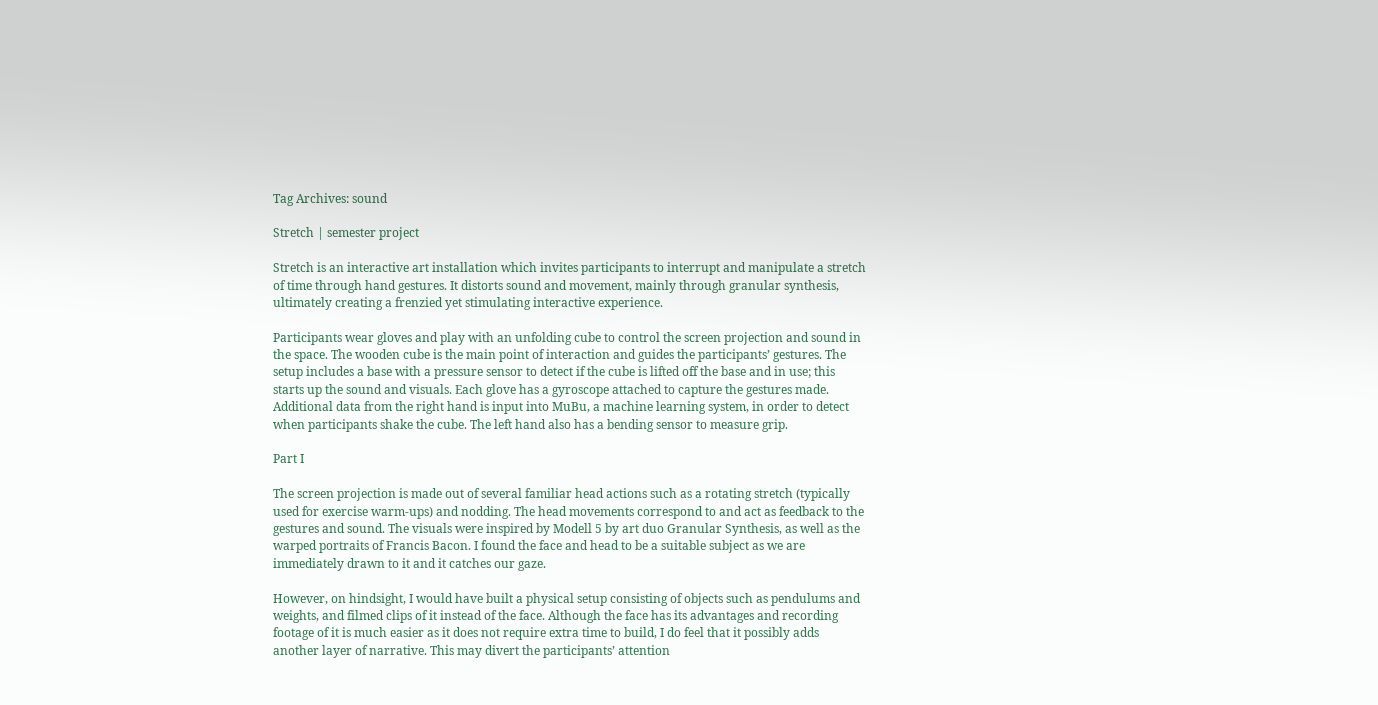Tag Archives: sound

Stretch | semester project

Stretch is an interactive art installation which invites participants to interrupt and manipulate a stretch of time through hand gestures. It distorts sound and movement, mainly through granular synthesis, ultimately creating a frenzied yet stimulating interactive experience.

Participants wear gloves and play with an unfolding cube to control the screen projection and sound in the space. The wooden cube is the main point of interaction and guides the participants’ gestures. The setup includes a base with a pressure sensor to detect if the cube is lifted off the base and in use; this starts up the sound and visuals. Each glove has a gyroscope attached to capture the gestures made. Additional data from the right hand is input into MuBu, a machine learning system, in order to detect when participants shake the cube. The left hand also has a bending sensor to measure grip.

Part I

The screen projection is made out of several familiar head actions such as a rotating stretch (typically used for exercise warm-ups) and nodding. The head movements correspond to and act as feedback to the gestures and sound. The visuals were inspired by Modell 5 by art duo Granular Synthesis, as well as the warped portraits of Francis Bacon. I found the face and head to be a suitable subject as we are immediately drawn to it and it catches our gaze.

However, on hindsight, I would have built a physical setup consisting of objects such as pendulums and weights, and filmed clips of it instead of the face. Although the face has its advantages and recording footage of it is much easier as it does not require extra time to build, I do feel that it possibly adds another layer of narrative. This may divert the participants’ attention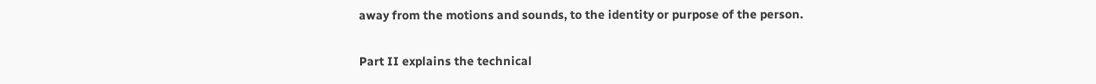away from the motions and sounds, to the identity or purpose of the person.

Part II explains the technical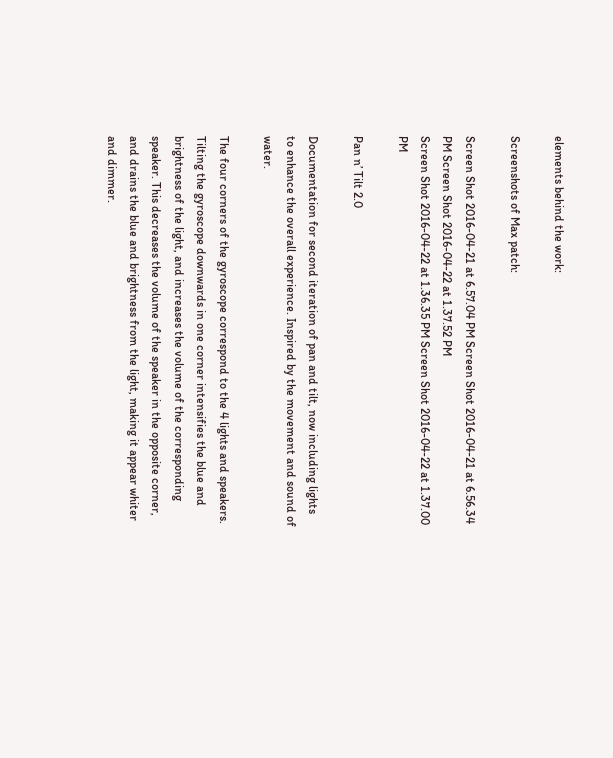elements behind the work:

Screenshots of Max patch:

Screen Shot 2016-04-21 at 6.57.04 PM Screen Shot 2016-04-21 at 6.56.34 PM Screen Shot 2016-04-22 at 1.37.52 PM
Screen Shot 2016-04-22 at 1.36.35 PM Screen Shot 2016-04-22 at 1.37.00 PM

Pan n’ Tilt 2.0

Documentation for second iteration of pan and tilt, now including lights to enhance the overall experience. Inspired by the movement and sound of water.

The four corners of the gyroscope correspond to the 4 lights and speakers. Tilting the gyroscope downwards in one corner intensifies the blue and brightness of the light, and increases the volume of the corresponding speaker. This decreases the volume of the speaker in the opposite corner, and drains the blue and brightness from the light, making it appear whiter and dimmer.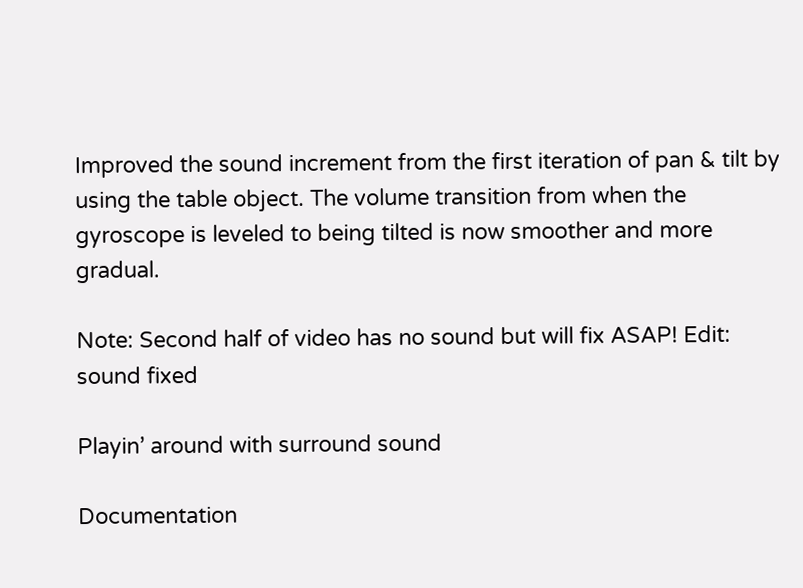Improved the sound increment from the first iteration of pan & tilt by using the table object. The volume transition from when the gyroscope is leveled to being tilted is now smoother and more gradual.

Note: Second half of video has no sound but will fix ASAP! Edit: sound fixed

Playin’ around with surround sound

Documentation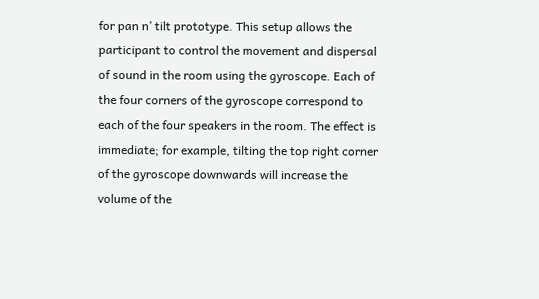for pan n’ tilt prototype. This setup allows the participant to control the movement and dispersal of sound in the room using the gyroscope. Each of the four corners of the gyroscope correspond to each of the four speakers in the room. The effect is immediate; for example, tilting the top right corner of the gyroscope downwards will increase the volume of the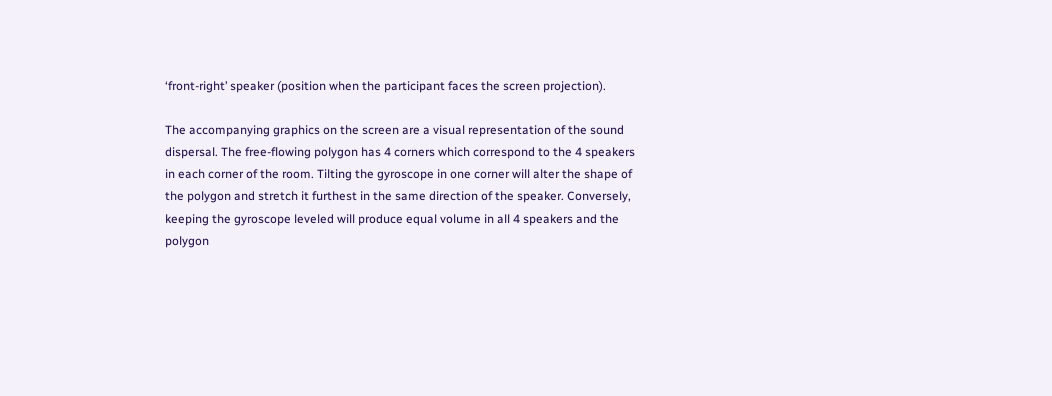‘front-right’ speaker (position when the participant faces the screen projection).

The accompanying graphics on the screen are a visual representation of the sound dispersal. The free-flowing polygon has 4 corners which correspond to the 4 speakers in each corner of the room. Tilting the gyroscope in one corner will alter the shape of the polygon and stretch it furthest in the same direction of the speaker. Conversely, keeping the gyroscope leveled will produce equal volume in all 4 speakers and the polygon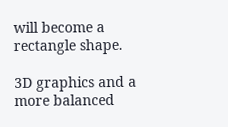will become a rectangle shape.

3D graphics and a more balanced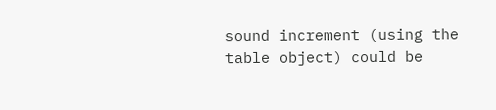sound increment (using the table object) could be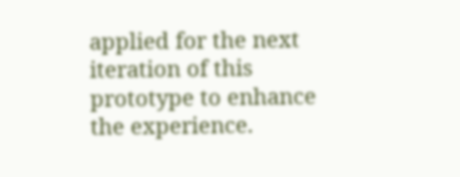applied for the next iteration of this prototype to enhance the experience.